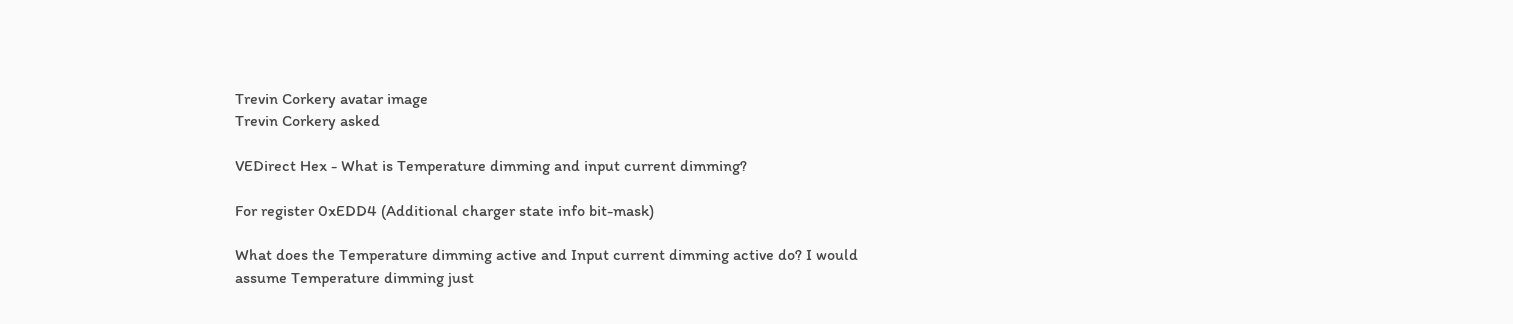Trevin Corkery avatar image
Trevin Corkery asked

VEDirect Hex - What is Temperature dimming and input current dimming?

For register 0xEDD4 (Additional charger state info bit-mask)

What does the Temperature dimming active and Input current dimming active do? I would assume Temperature dimming just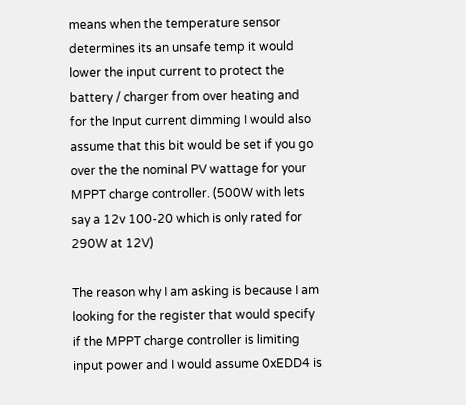means when the temperature sensor determines its an unsafe temp it would lower the input current to protect the battery / charger from over heating and for the Input current dimming I would also assume that this bit would be set if you go over the the nominal PV wattage for your MPPT charge controller. (500W with lets say a 12v 100-20 which is only rated for 290W at 12V)

The reason why I am asking is because I am looking for the register that would specify if the MPPT charge controller is limiting input power and I would assume 0xEDD4 is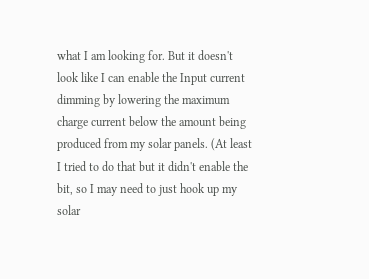what I am looking for. But it doesn't look like I can enable the Input current dimming by lowering the maximum charge current below the amount being produced from my solar panels. (At least I tried to do that but it didn't enable the bit, so I may need to just hook up my solar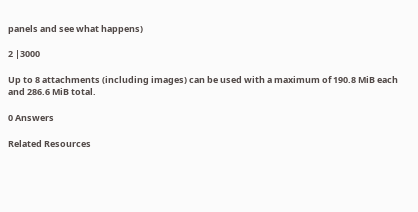panels and see what happens)

2 |3000

Up to 8 attachments (including images) can be used with a maximum of 190.8 MiB each and 286.6 MiB total.

0 Answers

Related Resources